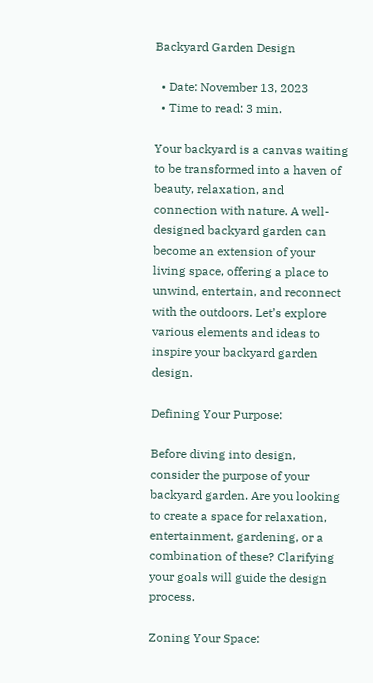Backyard Garden Design

  • Date: November 13, 2023
  • Time to read: 3 min.

Your backyard is a canvas waiting to be transformed into a haven of beauty, relaxation, and connection with nature. A well-designed backyard garden can become an extension of your living space, offering a place to unwind, entertain, and reconnect with the outdoors. Let’s explore various elements and ideas to inspire your backyard garden design.

Defining Your Purpose:

Before diving into design, consider the purpose of your backyard garden. Are you looking to create a space for relaxation, entertainment, gardening, or a combination of these? Clarifying your goals will guide the design process.

Zoning Your Space: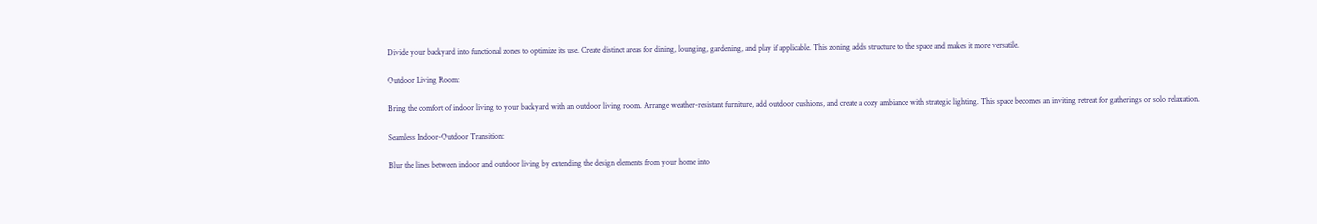Divide your backyard into functional zones to optimize its use. Create distinct areas for dining, lounging, gardening, and play if applicable. This zoning adds structure to the space and makes it more versatile.

Outdoor Living Room:

Bring the comfort of indoor living to your backyard with an outdoor living room. Arrange weather-resistant furniture, add outdoor cushions, and create a cozy ambiance with strategic lighting. This space becomes an inviting retreat for gatherings or solo relaxation.

Seamless Indoor-Outdoor Transition:

Blur the lines between indoor and outdoor living by extending the design elements from your home into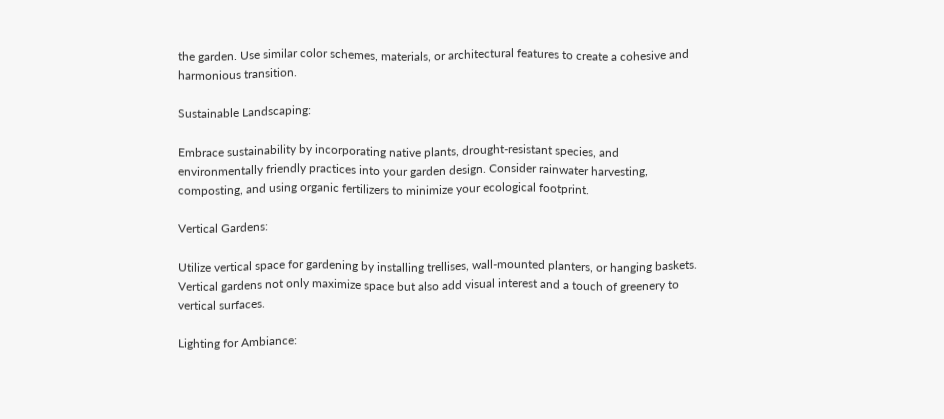the garden. Use similar color schemes, materials, or architectural features to create a cohesive and harmonious transition.

Sustainable Landscaping:

Embrace sustainability by incorporating native plants, drought-resistant species, and environmentally friendly practices into your garden design. Consider rainwater harvesting, composting, and using organic fertilizers to minimize your ecological footprint.

Vertical Gardens:

Utilize vertical space for gardening by installing trellises, wall-mounted planters, or hanging baskets. Vertical gardens not only maximize space but also add visual interest and a touch of greenery to vertical surfaces.

Lighting for Ambiance: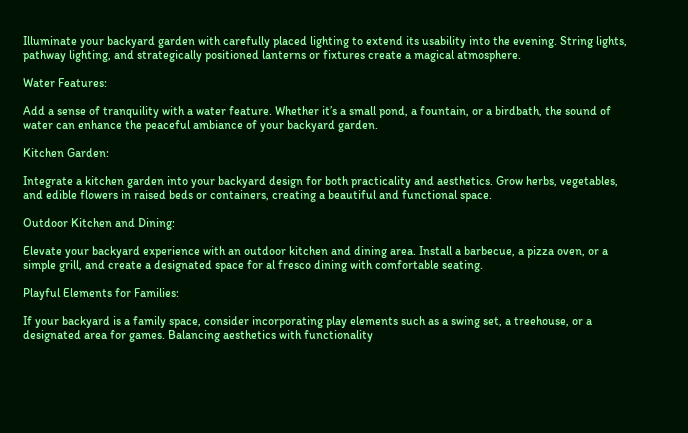Illuminate your backyard garden with carefully placed lighting to extend its usability into the evening. String lights, pathway lighting, and strategically positioned lanterns or fixtures create a magical atmosphere.

Water Features:

Add a sense of tranquility with a water feature. Whether it’s a small pond, a fountain, or a birdbath, the sound of water can enhance the peaceful ambiance of your backyard garden.

Kitchen Garden:

Integrate a kitchen garden into your backyard design for both practicality and aesthetics. Grow herbs, vegetables, and edible flowers in raised beds or containers, creating a beautiful and functional space.

Outdoor Kitchen and Dining:

Elevate your backyard experience with an outdoor kitchen and dining area. Install a barbecue, a pizza oven, or a simple grill, and create a designated space for al fresco dining with comfortable seating.

Playful Elements for Families:

If your backyard is a family space, consider incorporating play elements such as a swing set, a treehouse, or a designated area for games. Balancing aesthetics with functionality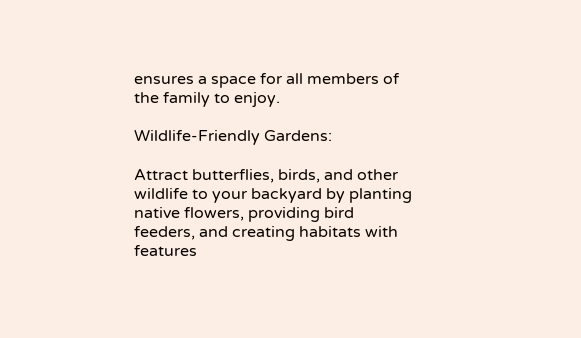ensures a space for all members of the family to enjoy.

Wildlife-Friendly Gardens:

Attract butterflies, birds, and other wildlife to your backyard by planting native flowers, providing bird feeders, and creating habitats with features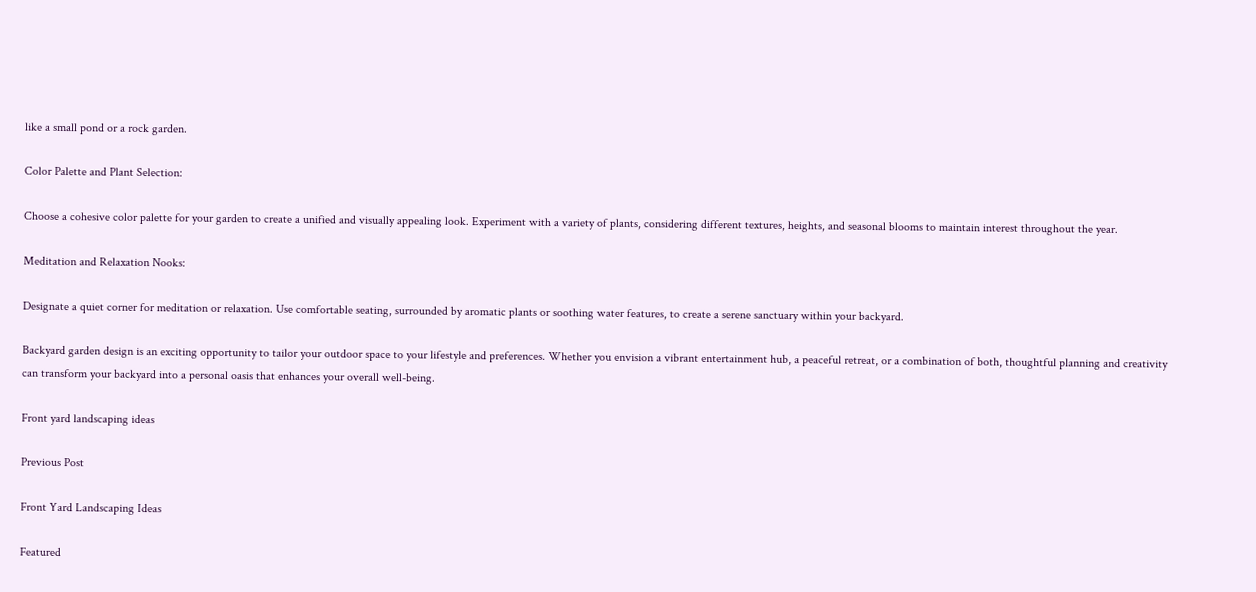like a small pond or a rock garden.

Color Palette and Plant Selection:

Choose a cohesive color palette for your garden to create a unified and visually appealing look. Experiment with a variety of plants, considering different textures, heights, and seasonal blooms to maintain interest throughout the year.

Meditation and Relaxation Nooks:

Designate a quiet corner for meditation or relaxation. Use comfortable seating, surrounded by aromatic plants or soothing water features, to create a serene sanctuary within your backyard.

Backyard garden design is an exciting opportunity to tailor your outdoor space to your lifestyle and preferences. Whether you envision a vibrant entertainment hub, a peaceful retreat, or a combination of both, thoughtful planning and creativity can transform your backyard into a personal oasis that enhances your overall well-being.

Front yard landscaping ideas

Previous Post

Front Yard Landscaping Ideas

Featured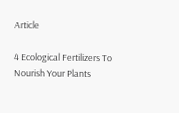Article

4 Ecological Fertilizers To Nourish Your Plants